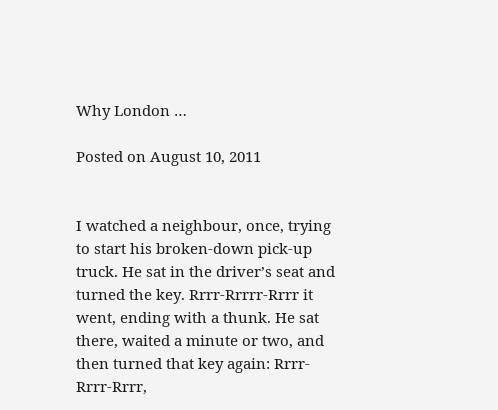Why London …

Posted on August 10, 2011


I watched a neighbour, once, trying to start his broken-down pick-up truck. He sat in the driver’s seat and turned the key. Rrrr-Rrrrr-Rrrr it went, ending with a thunk. He sat there, waited a minute or two, and then turned that key again: Rrrr-Rrrr-Rrrr,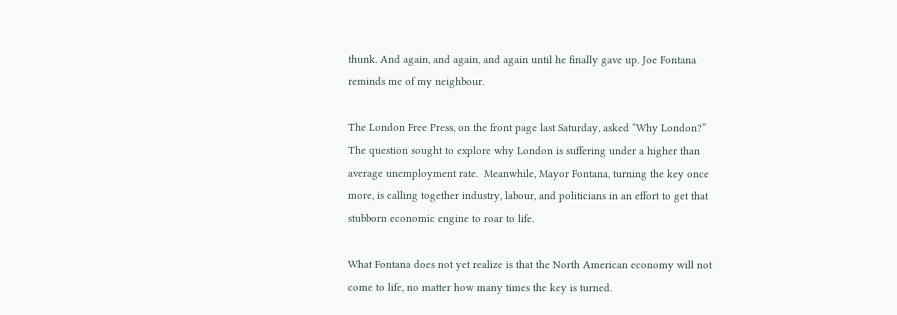thunk. And again, and again, and again until he finally gave up. Joe Fontana reminds me of my neighbour.

The London Free Press, on the front page last Saturday, asked “Why London?” The question sought to explore why London is suffering under a higher than average unemployment rate.  Meanwhile, Mayor Fontana, turning the key once more, is calling together industry, labour, and politicians in an effort to get that stubborn economic engine to roar to life.

What Fontana does not yet realize is that the North American economy will not come to life, no matter how many times the key is turned.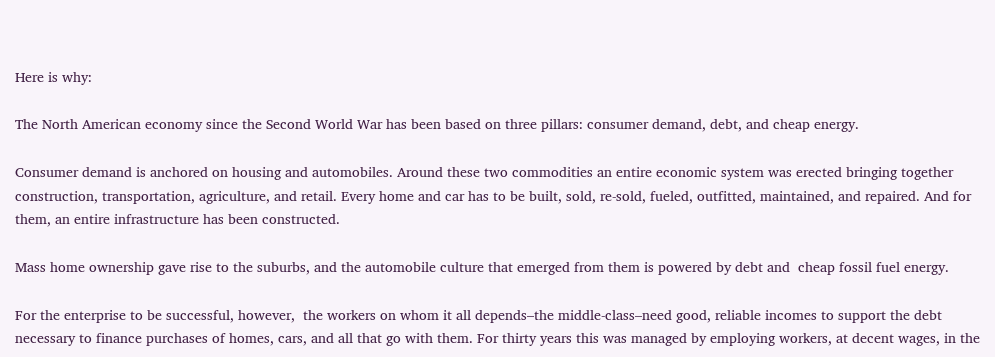Here is why:

The North American economy since the Second World War has been based on three pillars: consumer demand, debt, and cheap energy.

Consumer demand is anchored on housing and automobiles. Around these two commodities an entire economic system was erected bringing together construction, transportation, agriculture, and retail. Every home and car has to be built, sold, re-sold, fueled, outfitted, maintained, and repaired. And for them, an entire infrastructure has been constructed.

Mass home ownership gave rise to the suburbs, and the automobile culture that emerged from them is powered by debt and  cheap fossil fuel energy.

For the enterprise to be successful, however,  the workers on whom it all depends–the middle-class–need good, reliable incomes to support the debt necessary to finance purchases of homes, cars, and all that go with them. For thirty years this was managed by employing workers, at decent wages, in the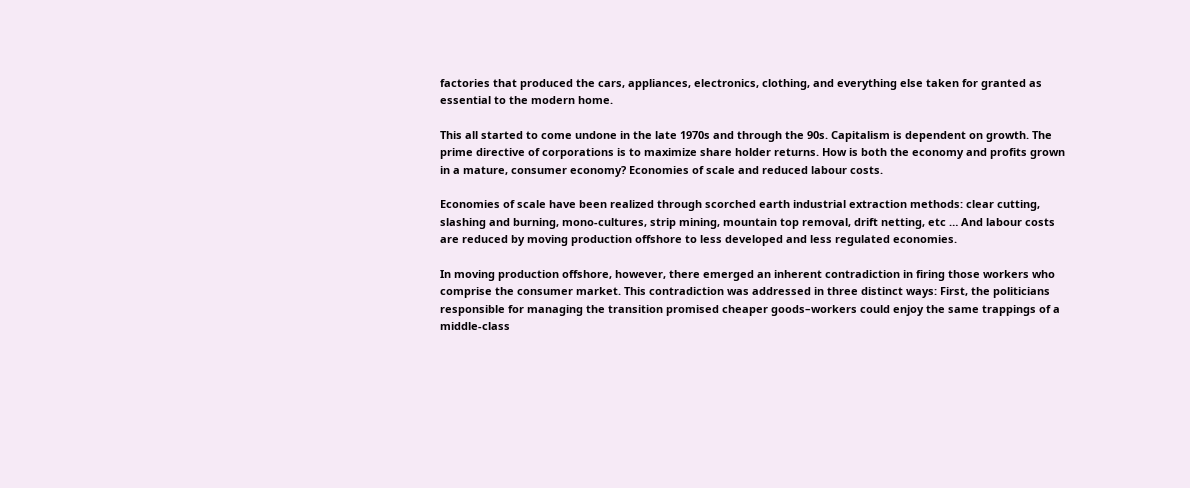factories that produced the cars, appliances, electronics, clothing, and everything else taken for granted as essential to the modern home.

This all started to come undone in the late 1970s and through the 90s. Capitalism is dependent on growth. The prime directive of corporations is to maximize share holder returns. How is both the economy and profits grown in a mature, consumer economy? Economies of scale and reduced labour costs.

Economies of scale have been realized through scorched earth industrial extraction methods: clear cutting, slashing and burning, mono-cultures, strip mining, mountain top removal, drift netting, etc … And labour costs are reduced by moving production offshore to less developed and less regulated economies.

In moving production offshore, however, there emerged an inherent contradiction in firing those workers who comprise the consumer market. This contradiction was addressed in three distinct ways: First, the politicians responsible for managing the transition promised cheaper goods–workers could enjoy the same trappings of a middle-class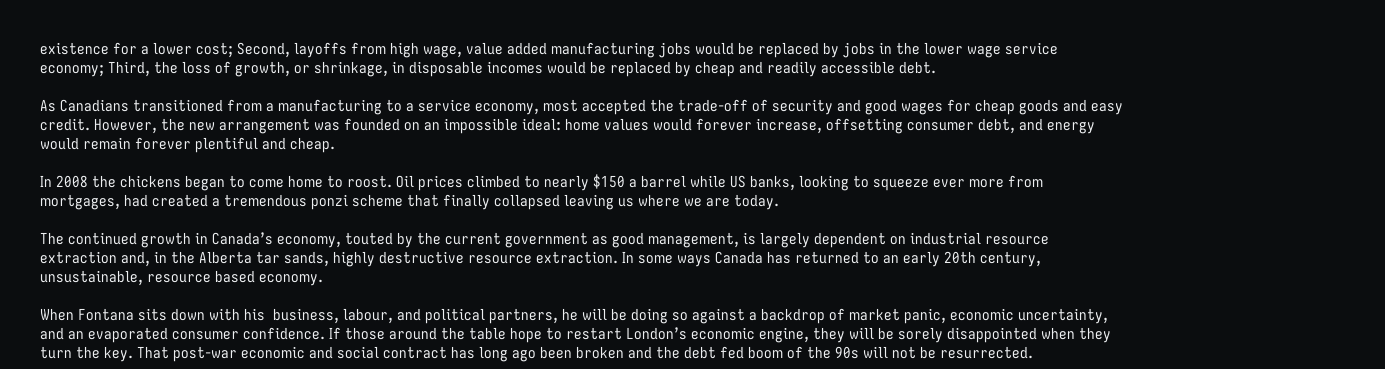existence for a lower cost; Second, layoffs from high wage, value added manufacturing jobs would be replaced by jobs in the lower wage service economy; Third, the loss of growth, or shrinkage, in disposable incomes would be replaced by cheap and readily accessible debt.

As Canadians transitioned from a manufacturing to a service economy, most accepted the trade-off of security and good wages for cheap goods and easy credit. However, the new arrangement was founded on an impossible ideal: home values would forever increase, offsetting consumer debt, and energy would remain forever plentiful and cheap.

In 2008 the chickens began to come home to roost. Oil prices climbed to nearly $150 a barrel while US banks, looking to squeeze ever more from mortgages, had created a tremendous ponzi scheme that finally collapsed leaving us where we are today.

The continued growth in Canada’s economy, touted by the current government as good management, is largely dependent on industrial resource extraction and, in the Alberta tar sands, highly destructive resource extraction. In some ways Canada has returned to an early 20th century, unsustainable, resource based economy.

When Fontana sits down with his  business, labour, and political partners, he will be doing so against a backdrop of market panic, economic uncertainty, and an evaporated consumer confidence. If those around the table hope to restart London’s economic engine, they will be sorely disappointed when they turn the key. That post-war economic and social contract has long ago been broken and the debt fed boom of the 90s will not be resurrected.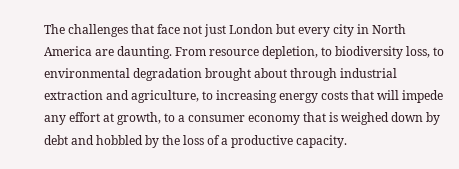The challenges that face not just London but every city in North America are daunting. From resource depletion, to biodiversity loss, to environmental degradation brought about through industrial extraction and agriculture, to increasing energy costs that will impede any effort at growth, to a consumer economy that is weighed down by debt and hobbled by the loss of a productive capacity.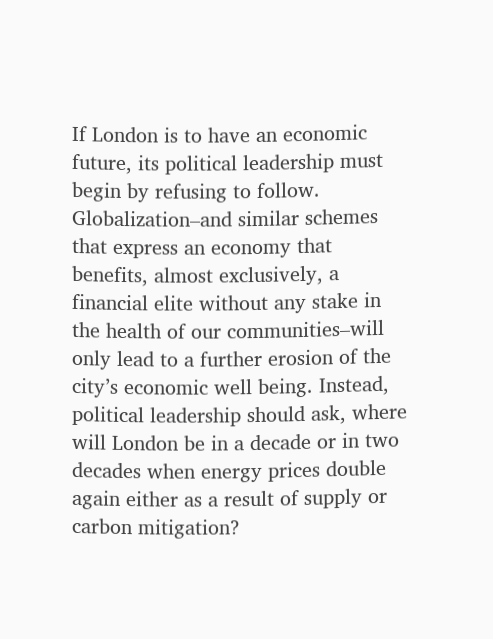If London is to have an economic future, its political leadership must begin by refusing to follow. Globalization–and similar schemes that express an economy that benefits, almost exclusively, a financial elite without any stake in the health of our communities–will only lead to a further erosion of the city’s economic well being. Instead, political leadership should ask, where will London be in a decade or in two decades when energy prices double again either as a result of supply or carbon mitigation?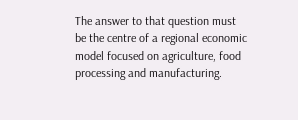The answer to that question must be the centre of a regional economic model focused on agriculture, food processing and manufacturing.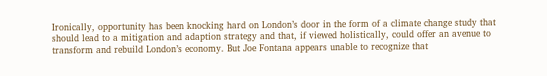Ironically, opportunity has been knocking hard on London’s door in the form of a climate change study that should lead to a mitigation and adaption strategy and that, if viewed holistically, could offer an avenue to transform and rebuild London’s economy. But Joe Fontana appears unable to recognize that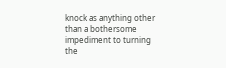knock as anything other than a bothersome impediment to turning the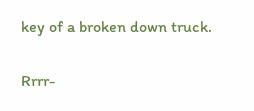key of a broken down truck.

Rrrr-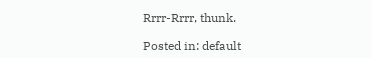Rrrr-Rrrr, thunk.

Posted in: default